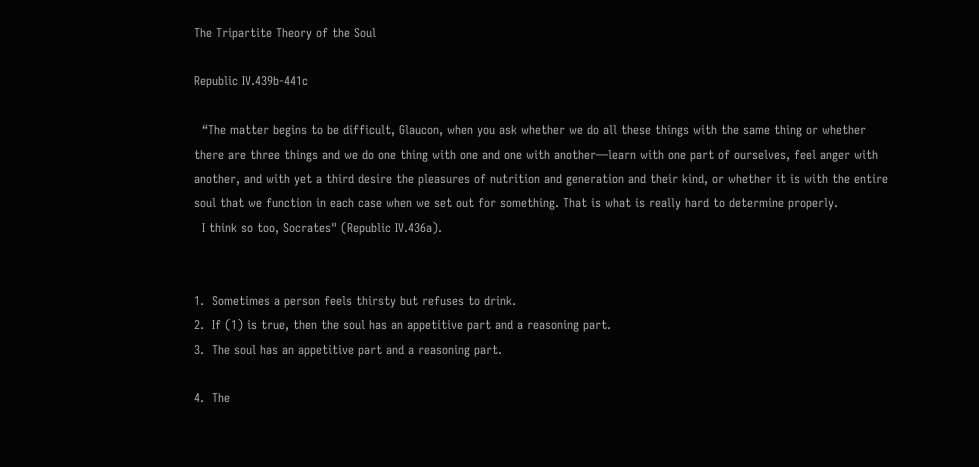The Tripartite Theory of the Soul

Republic IV.439b-441c

  “The matter begins to be difficult, Glaucon, when you ask whether we do all these things with the same thing or whether there are three things and we do one thing with one and one with another—learn with one part of ourselves, feel anger with another, and with yet a third desire the pleasures of nutrition and generation and their kind, or whether it is with the entire soul that we function in each case when we set out for something. That is what is really hard to determine properly.
  I think so too, Socrates" (Republic IV.436a).


1.  Sometimes a person feels thirsty but refuses to drink.
2.  If (1) is true, then the soul has an appetitive part and a reasoning part.
3.  The soul has an appetitive part and a reasoning part.

4.  The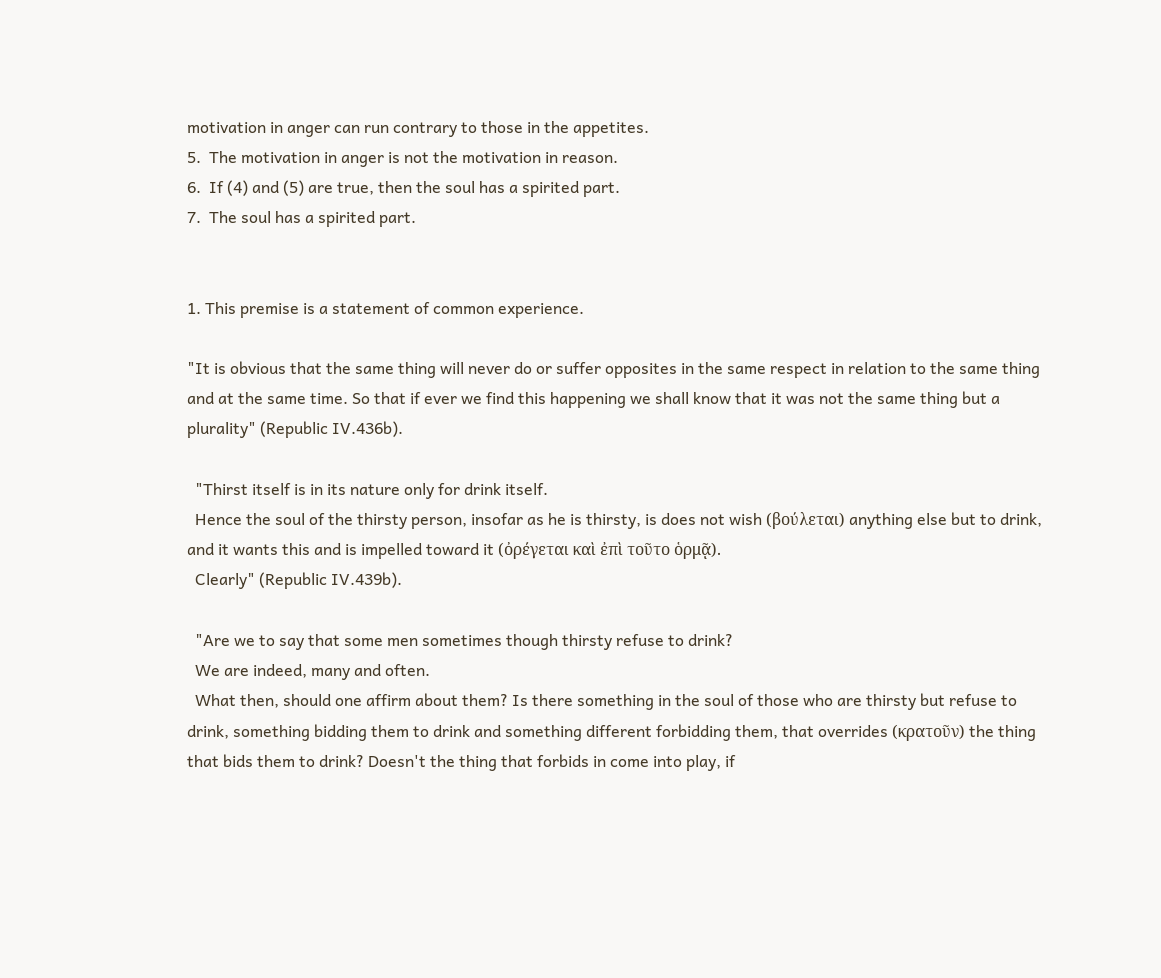motivation in anger can run contrary to those in the appetites.
5.  The motivation in anger is not the motivation in reason.
6.  If (4) and (5) are true, then the soul has a spirited part.
7.  The soul has a spirited part.


1. This premise is a statement of common experience.

"It is obvious that the same thing will never do or suffer opposites in the same respect in relation to the same thing and at the same time. So that if ever we find this happening we shall know that it was not the same thing but a plurality" (Republic IV.436b).

  "Thirst itself is in its nature only for drink itself.
  Hence the soul of the thirsty person, insofar as he is thirsty, is does not wish (βούλεται) anything else but to drink, and it wants this and is impelled toward it (ὀρέγεται καὶ ἐπὶ τοῦτο ὁρμᾷ).
  Clearly" (Republic IV.439b).

  "Are we to say that some men sometimes though thirsty refuse to drink?
  We are indeed, many and often.
  What then, should one affirm about them? Is there something in the soul of those who are thirsty but refuse to drink, something bidding them to drink and something different forbidding them, that overrides (κρατοῦν) the thing that bids them to drink? Doesn't the thing that forbids in come into play, if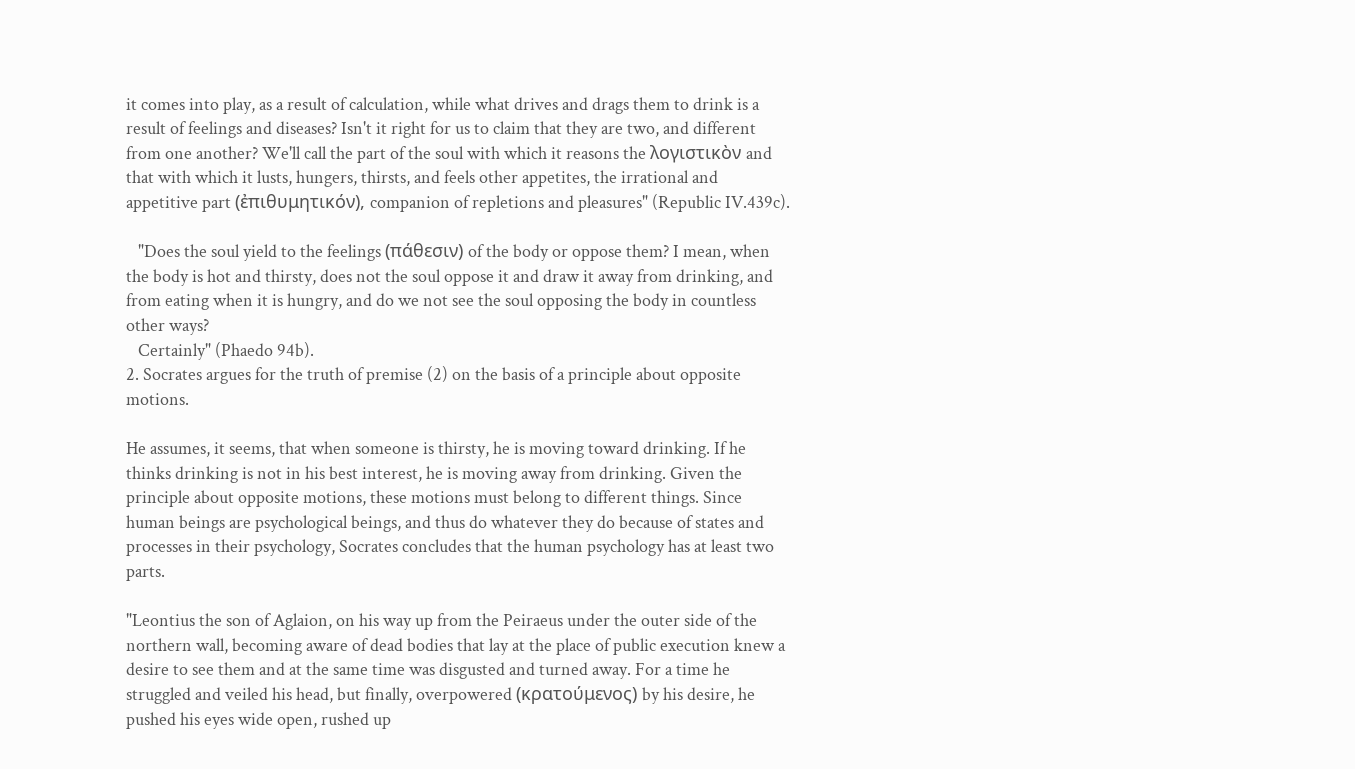it comes into play, as a result of calculation, while what drives and drags them to drink is a result of feelings and diseases? Isn't it right for us to claim that they are two, and different from one another? We'll call the part of the soul with which it reasons the λογιστικὸν and that with which it lusts, hungers, thirsts, and feels other appetites, the irrational and appetitive part (ἐπιθυμητικόν), companion of repletions and pleasures" (Republic IV.439c).

   "Does the soul yield to the feelings (πάθεσιν) of the body or oppose them? I mean, when the body is hot and thirsty, does not the soul oppose it and draw it away from drinking, and from eating when it is hungry, and do we not see the soul opposing the body in countless other ways?
   Certainly" (Phaedo 94b).
2. Socrates argues for the truth of premise (2) on the basis of a principle about opposite motions.

He assumes, it seems, that when someone is thirsty, he is moving toward drinking. If he thinks drinking is not in his best interest, he is moving away from drinking. Given the principle about opposite motions, these motions must belong to different things. Since human beings are psychological beings, and thus do whatever they do because of states and processes in their psychology, Socrates concludes that the human psychology has at least two parts.

"Leontius the son of Aglaion, on his way up from the Peiraeus under the outer side of the northern wall, becoming aware of dead bodies that lay at the place of public execution knew a desire to see them and at the same time was disgusted and turned away. For a time he struggled and veiled his head, but finally, overpowered (κρατούμενος) by his desire, he pushed his eyes wide open, rushed up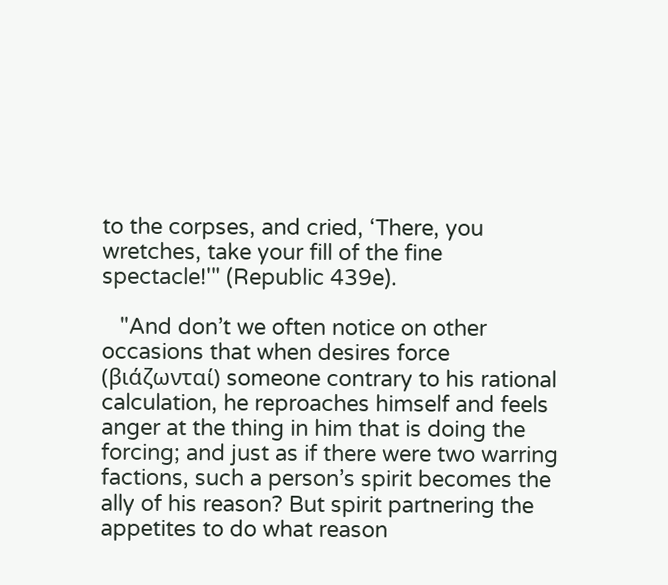to the corpses, and cried, ‘There, you wretches, take your fill of the fine spectacle!'" (Republic 439e).

   "And don’t we often notice on other occasions that when desires force (βιάζωνταί) someone contrary to his rational calculation, he reproaches himself and feels anger at the thing in him that is doing the forcing; and just as if there were two warring factions, such a person’s spirit becomes the ally of his reason? But spirit partnering the appetites to do what reason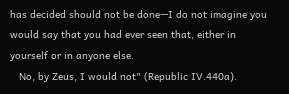has decided should not be done—I do not imagine you would say that you had ever seen that, either in yourself or in anyone else.
   No, by Zeus, I would not" (Republic IV.440a).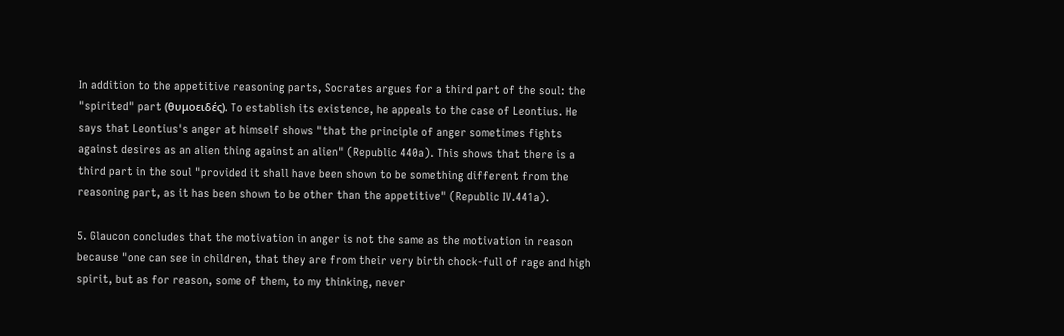In addition to the appetitive reasoning parts, Socrates argues for a third part of the soul: the "spirited" part (θυμοειδές). To establish its existence, he appeals to the case of Leontius. He says that Leontius's anger at himself shows "that the principle of anger sometimes fights against desires as an alien thing against an alien" (Republic 440a). This shows that there is a third part in the soul "provided it shall have been shown to be something different from the reasoning part, as it has been shown to be other than the appetitive" (Republic IV.441a).

5. Glaucon concludes that the motivation in anger is not the same as the motivation in reason because "one can see in children, that they are from their very birth chock-full of rage and high spirit, but as for reason, some of them, to my thinking, never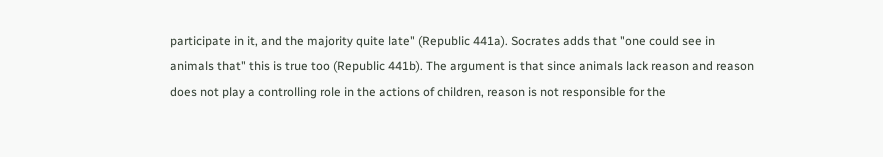participate in it, and the majority quite late" (Republic 441a). Socrates adds that "one could see in animals that" this is true too (Republic 441b). The argument is that since animals lack reason and reason does not play a controlling role in the actions of children, reason is not responsible for the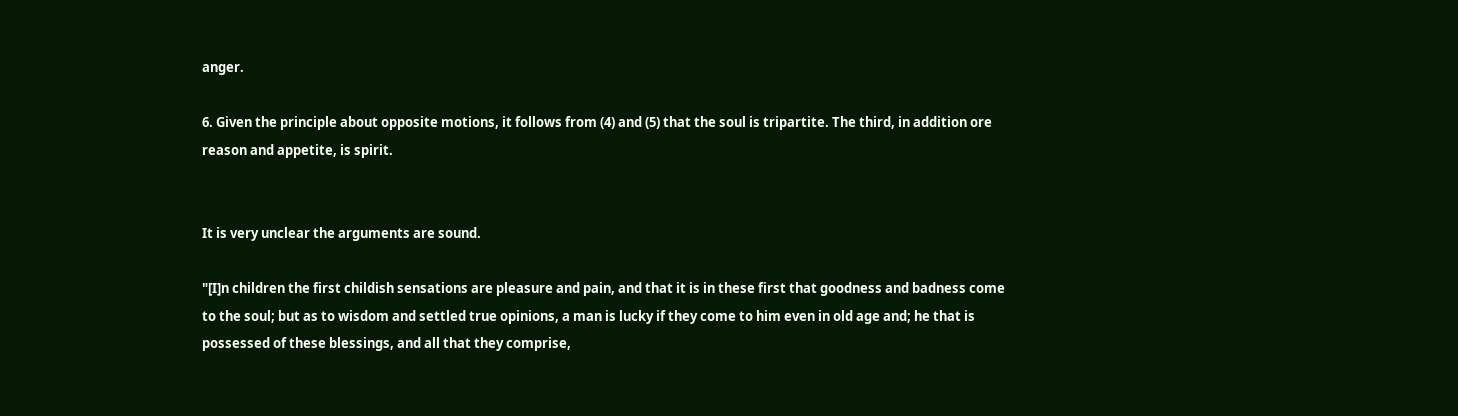anger.

6. Given the principle about opposite motions, it follows from (4) and (5) that the soul is tripartite. The third, in addition ore reason and appetite, is spirit.


It is very unclear the arguments are sound.

"[I]n children the first childish sensations are pleasure and pain, and that it is in these first that goodness and badness come to the soul; but as to wisdom and settled true opinions, a man is lucky if they come to him even in old age and; he that is possessed of these blessings, and all that they comprise,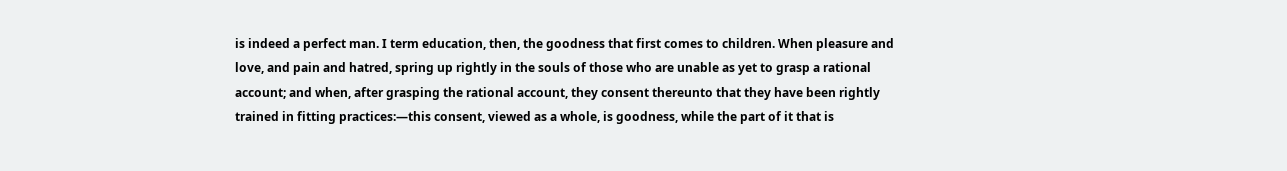is indeed a perfect man. I term education, then, the goodness that first comes to children. When pleasure and love, and pain and hatred, spring up rightly in the souls of those who are unable as yet to grasp a rational account; and when, after grasping the rational account, they consent thereunto that they have been rightly trained in fitting practices:—this consent, viewed as a whole, is goodness, while the part of it that is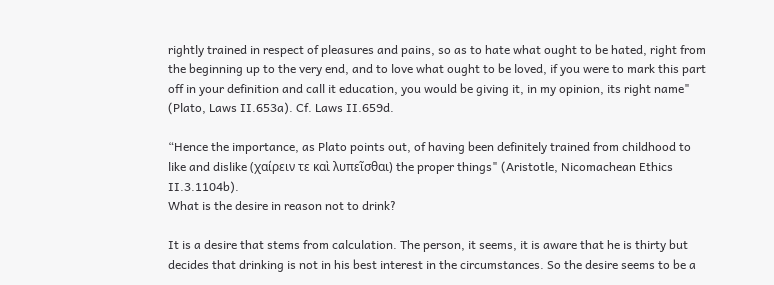rightly trained in respect of pleasures and pains, so as to hate what ought to be hated, right from the beginning up to the very end, and to love what ought to be loved, if you were to mark this part off in your definition and call it education, you would be giving it, in my opinion, its right name" (Plato, Laws II.653a). Cf. Laws II.659d.

“Hence the importance, as Plato points out, of having been definitely trained from childhood to like and dislike (χαίρειν τε καὶ λυπεῖσθαι) the proper things" (Aristotle, Nicomachean Ethics II.3.1104b).
What is the desire in reason not to drink?

It is a desire that stems from calculation. The person, it seems, it is aware that he is thirty but decides that drinking is not in his best interest in the circumstances. So the desire seems to be a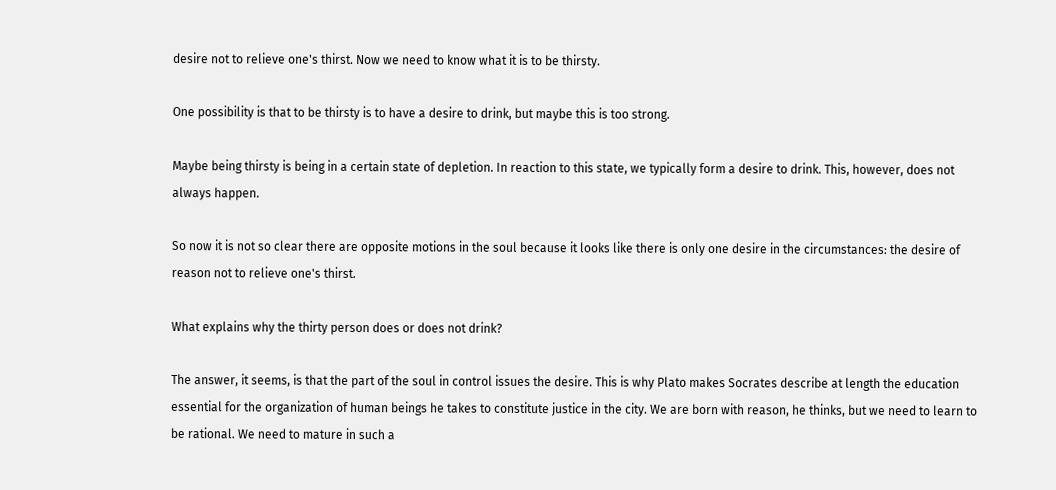desire not to relieve one's thirst. Now we need to know what it is to be thirsty.

One possibility is that to be thirsty is to have a desire to drink, but maybe this is too strong.

Maybe being thirsty is being in a certain state of depletion. In reaction to this state, we typically form a desire to drink. This, however, does not always happen.

So now it is not so clear there are opposite motions in the soul because it looks like there is only one desire in the circumstances: the desire of reason not to relieve one's thirst.

What explains why the thirty person does or does not drink?

The answer, it seems, is that the part of the soul in control issues the desire. This is why Plato makes Socrates describe at length the education essential for the organization of human beings he takes to constitute justice in the city. We are born with reason, he thinks, but we need to learn to be rational. We need to mature in such a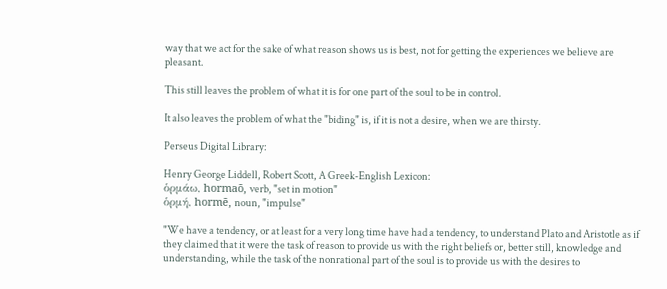way that we act for the sake of what reason shows us is best, not for getting the experiences we believe are pleasant.

This still leaves the problem of what it is for one part of the soul to be in control.

It also leaves the problem of what the "biding" is, if it is not a desire, when we are thirsty.

Perseus Digital Library:

Henry George Liddell, Robert Scott, A Greek-English Lexicon:
ὁρμάω, hormaō, verb, "set in motion"
ὁρμή, hormē, noun, "impulse"

"We have a tendency, or at least for a very long time have had a tendency, to understand Plato and Aristotle as if they claimed that it were the task of reason to provide us with the right beliefs or, better still, knowledge and understanding, while the task of the nonrational part of the soul is to provide us with the desires to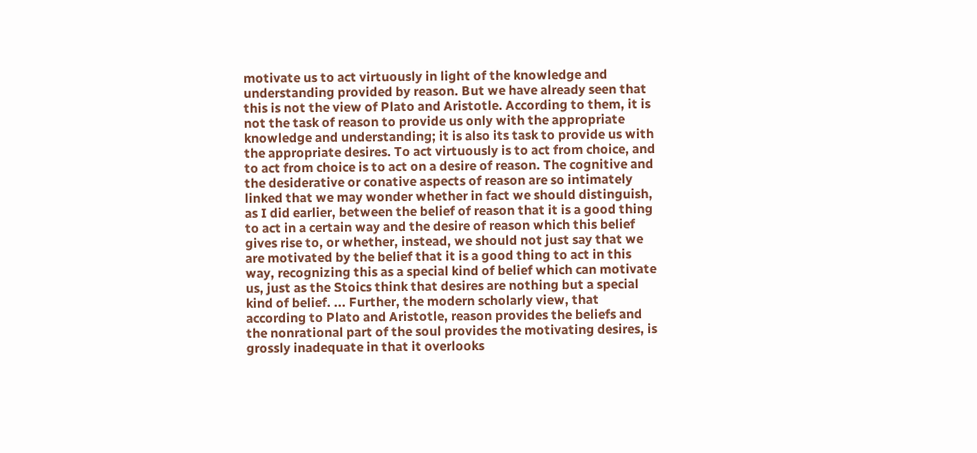motivate us to act virtuously in light of the knowledge and understanding provided by reason. But we have already seen that this is not the view of Plato and Aristotle. According to them, it is not the task of reason to provide us only with the appropriate knowledge and understanding; it is also its task to provide us with the appropriate desires. To act virtuously is to act from choice, and to act from choice is to act on a desire of reason. The cognitive and the desiderative or conative aspects of reason are so intimately linked that we may wonder whether in fact we should distinguish, as I did earlier, between the belief of reason that it is a good thing to act in a certain way and the desire of reason which this belief gives rise to, or whether, instead, we should not just say that we are motivated by the belief that it is a good thing to act in this way, recognizing this as a special kind of belief which can motivate us, just as the Stoics think that desires are nothing but a special kind of belief. ... Further, the modern scholarly view, that according to Plato and Aristotle, reason provides the beliefs and the nonrational part of the soul provides the motivating desires, is grossly inadequate in that it overlooks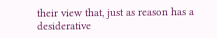their view that, just as reason has a desiderative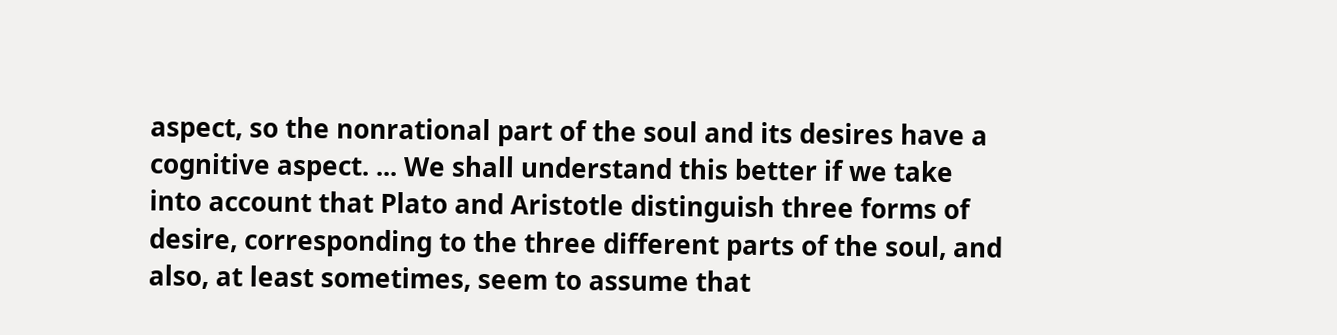aspect, so the nonrational part of the soul and its desires have a cognitive aspect. ... We shall understand this better if we take into account that Plato and Aristotle distinguish three forms of desire, corresponding to the three different parts of the soul, and also, at least sometimes, seem to assume that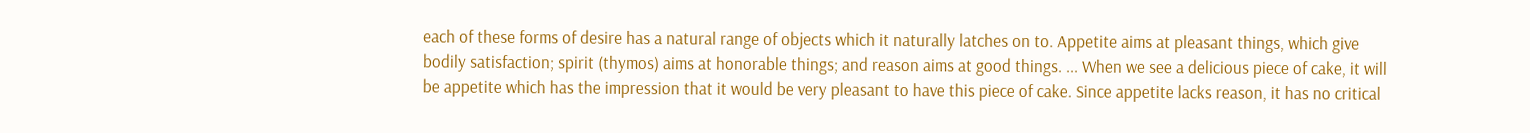each of these forms of desire has a natural range of objects which it naturally latches on to. Appetite aims at pleasant things, which give bodily satisfaction; spirit (thymos) aims at honorable things; and reason aims at good things. ... When we see a delicious piece of cake, it will be appetite which has the impression that it would be very pleasant to have this piece of cake. Since appetite lacks reason, it has no critical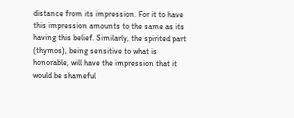distance from its impression. For it to have this impression amounts to the same as its having this belief. Similarly, the spirited part (thymos), being sensitive to what is honorable, will have the impression that it would be shameful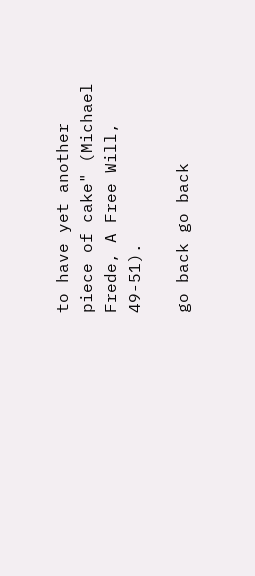to have yet another piece of cake" (Michael Frede, A Free Will, 49-51).

go back go back